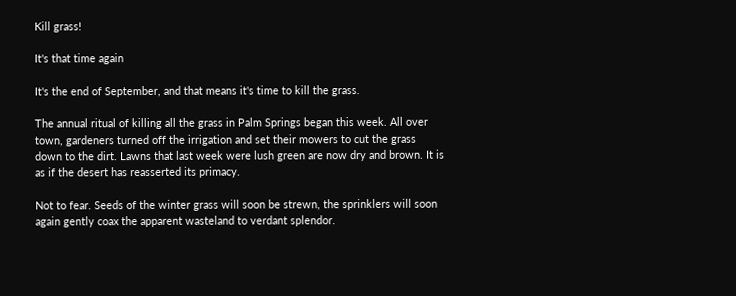Kill grass!

It's that time again

It's the end of September, and that means it's time to kill the grass.

The annual ritual of killing all the grass in Palm Springs began this week. All over town, gardeners turned off the irrigation and set their mowers to cut the grass down to the dirt. Lawns that last week were lush green are now dry and brown. It is as if the desert has reasserted its primacy.

Not to fear. Seeds of the winter grass will soon be strewn, the sprinklers will soon again gently coax the apparent wasteland to verdant splendor.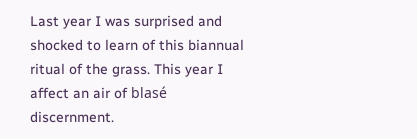Last year I was surprised and shocked to learn of this biannual ritual of the grass. This year I affect an air of blasé discernment.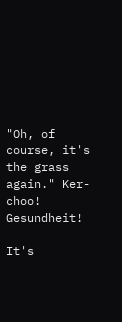"Oh, of course, it's the grass again." Ker-choo! Gesundheit!

It's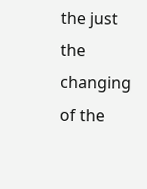the just the changing of the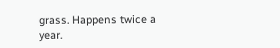grass. Happens twice a year.